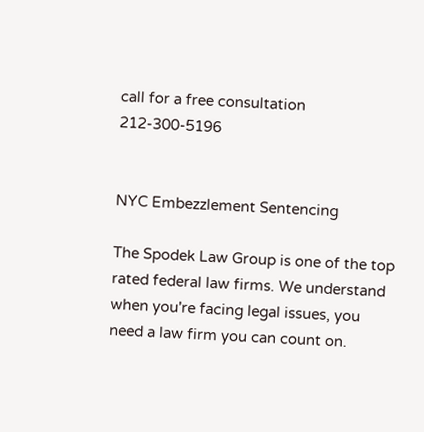call for a free consultation 212-300-5196


NYC Embezzlement Sentencing

The Spodek Law Group is one of the top rated federal law firms. We understand when you're facing legal issues, you need a law firm you can count on.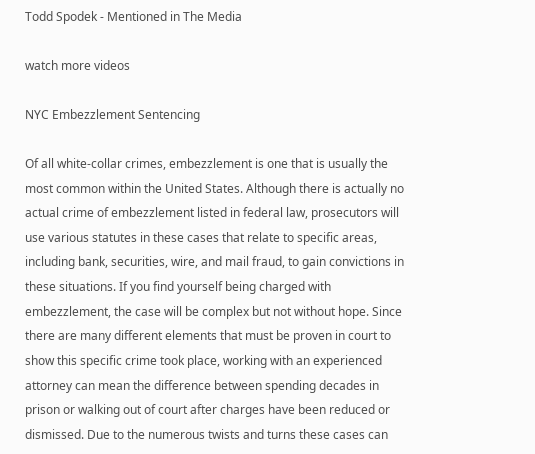Todd Spodek - Mentioned in The Media

watch more videos

NYC Embezzlement Sentencing

Of all white-collar crimes, embezzlement is one that is usually the most common within the United States. Although there is actually no actual crime of embezzlement listed in federal law, prosecutors will use various statutes in these cases that relate to specific areas, including bank, securities, wire, and mail fraud, to gain convictions in these situations. If you find yourself being charged with embezzlement, the case will be complex but not without hope. Since there are many different elements that must be proven in court to show this specific crime took place, working with an experienced attorney can mean the difference between spending decades in prison or walking out of court after charges have been reduced or dismissed. Due to the numerous twists and turns these cases can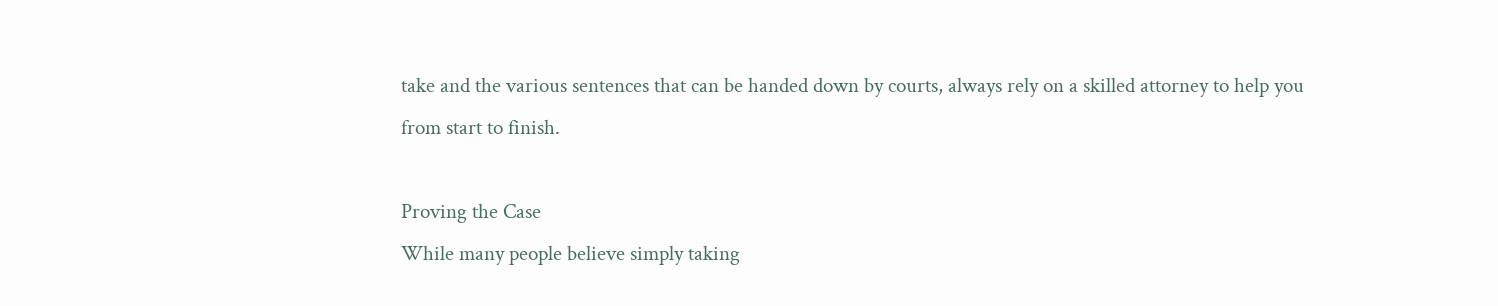take and the various sentences that can be handed down by courts, always rely on a skilled attorney to help you from start to finish.

Proving the Case
While many people believe simply taking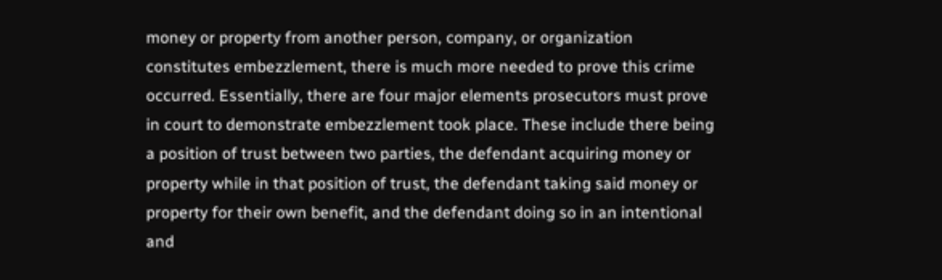money or property from another person, company, or organization constitutes embezzlement, there is much more needed to prove this crime occurred. Essentially, there are four major elements prosecutors must prove in court to demonstrate embezzlement took place. These include there being a position of trust between two parties, the defendant acquiring money or property while in that position of trust, the defendant taking said money or property for their own benefit, and the defendant doing so in an intentional and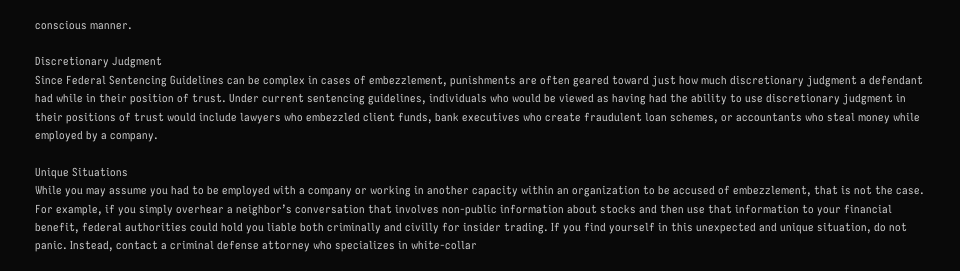conscious manner.

Discretionary Judgment
Since Federal Sentencing Guidelines can be complex in cases of embezzlement, punishments are often geared toward just how much discretionary judgment a defendant had while in their position of trust. Under current sentencing guidelines, individuals who would be viewed as having had the ability to use discretionary judgment in their positions of trust would include lawyers who embezzled client funds, bank executives who create fraudulent loan schemes, or accountants who steal money while employed by a company.

Unique Situations
While you may assume you had to be employed with a company or working in another capacity within an organization to be accused of embezzlement, that is not the case. For example, if you simply overhear a neighbor’s conversation that involves non-public information about stocks and then use that information to your financial benefit, federal authorities could hold you liable both criminally and civilly for insider trading. If you find yourself in this unexpected and unique situation, do not panic. Instead, contact a criminal defense attorney who specializes in white-collar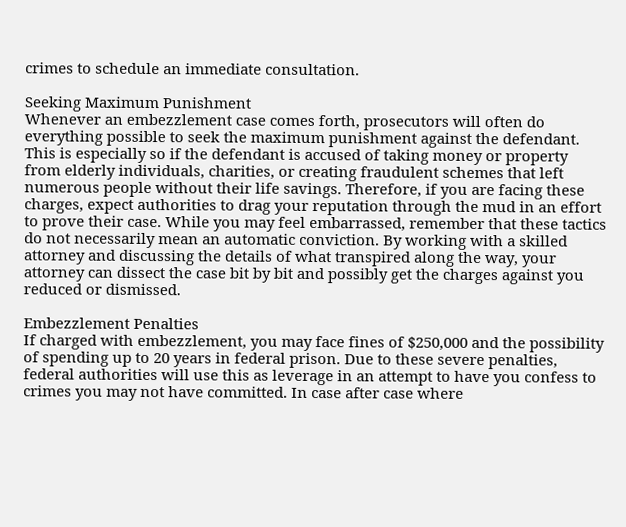crimes to schedule an immediate consultation.

Seeking Maximum Punishment
Whenever an embezzlement case comes forth, prosecutors will often do everything possible to seek the maximum punishment against the defendant. This is especially so if the defendant is accused of taking money or property from elderly individuals, charities, or creating fraudulent schemes that left numerous people without their life savings. Therefore, if you are facing these charges, expect authorities to drag your reputation through the mud in an effort to prove their case. While you may feel embarrassed, remember that these tactics do not necessarily mean an automatic conviction. By working with a skilled attorney and discussing the details of what transpired along the way, your attorney can dissect the case bit by bit and possibly get the charges against you reduced or dismissed.

Embezzlement Penalties
If charged with embezzlement, you may face fines of $250,000 and the possibility of spending up to 20 years in federal prison. Due to these severe penalties, federal authorities will use this as leverage in an attempt to have you confess to crimes you may not have committed. In case after case where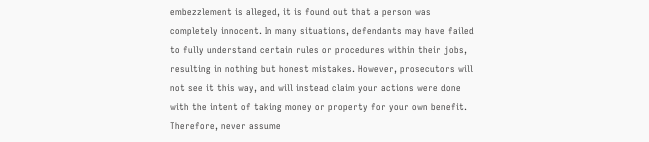embezzlement is alleged, it is found out that a person was completely innocent. In many situations, defendants may have failed to fully understand certain rules or procedures within their jobs, resulting in nothing but honest mistakes. However, prosecutors will not see it this way, and will instead claim your actions were done with the intent of taking money or property for your own benefit. Therefore, never assume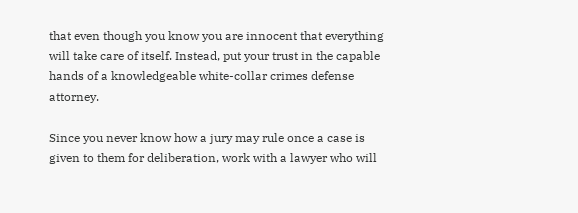that even though you know you are innocent that everything will take care of itself. Instead, put your trust in the capable hands of a knowledgeable white-collar crimes defense attorney.

Since you never know how a jury may rule once a case is given to them for deliberation, work with a lawyer who will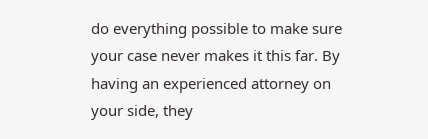do everything possible to make sure your case never makes it this far. By having an experienced attorney on your side, they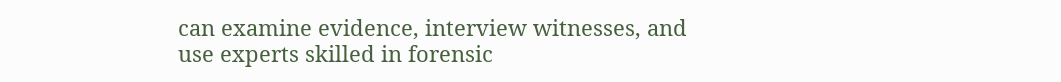can examine evidence, interview witnesses, and use experts skilled in forensic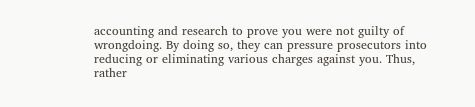accounting and research to prove you were not guilty of wrongdoing. By doing so, they can pressure prosecutors into reducing or eliminating various charges against you. Thus, rather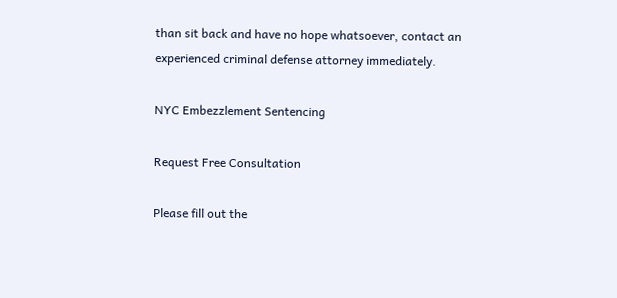than sit back and have no hope whatsoever, contact an experienced criminal defense attorney immediately.

NYC Embezzlement Sentencing

Request Free Consultation

Please fill out the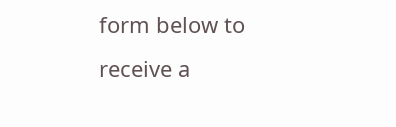form below to receive a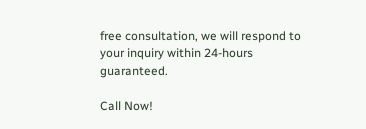free consultation, we will respond to your inquiry within 24-hours guaranteed.

Call Now!